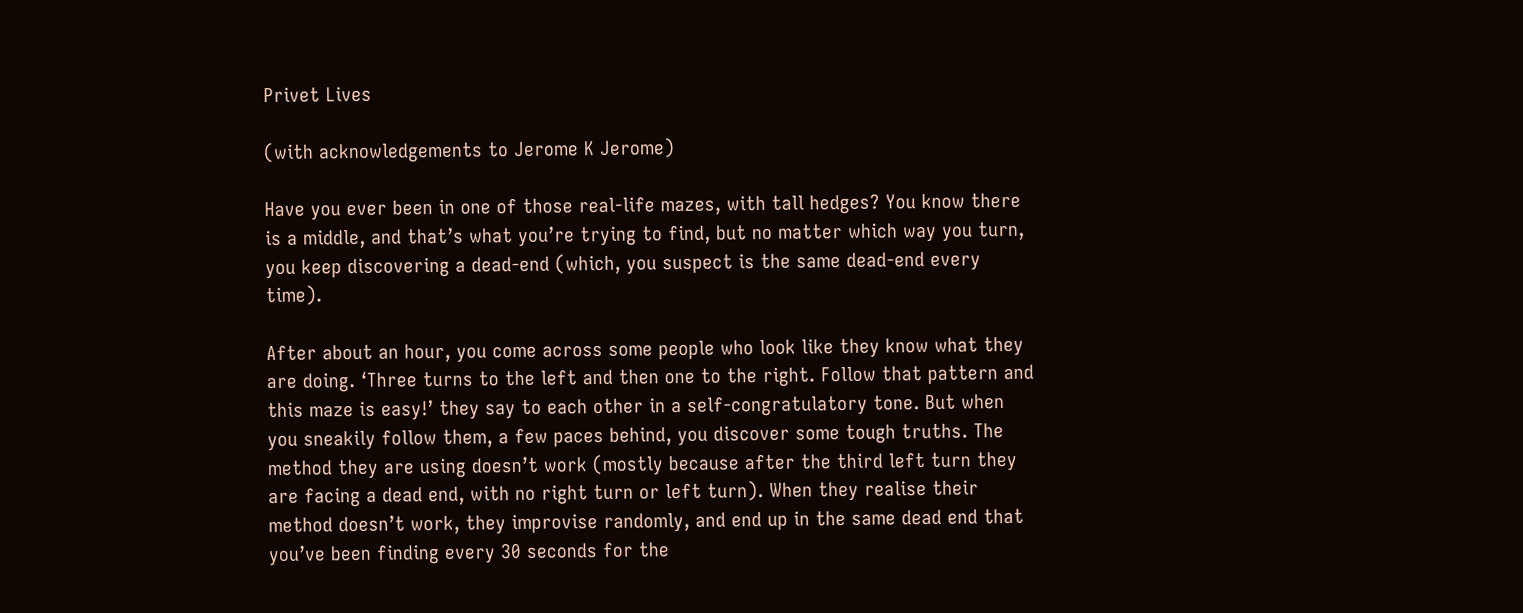Privet Lives

(with acknowledgements to Jerome K Jerome)

Have you ever been in one of those real-life mazes, with tall hedges? You know there is a middle, and that’s what you’re trying to find, but no matter which way you turn, you keep discovering a dead-end (which, you suspect is the same dead-end every time).

After about an hour, you come across some people who look like they know what they are doing. ‘Three turns to the left and then one to the right. Follow that pattern and this maze is easy!’ they say to each other in a self-congratulatory tone. But when you sneakily follow them, a few paces behind, you discover some tough truths. The method they are using doesn’t work (mostly because after the third left turn they are facing a dead end, with no right turn or left turn). When they realise their method doesn’t work, they improvise randomly, and end up in the same dead end that you’ve been finding every 30 seconds for the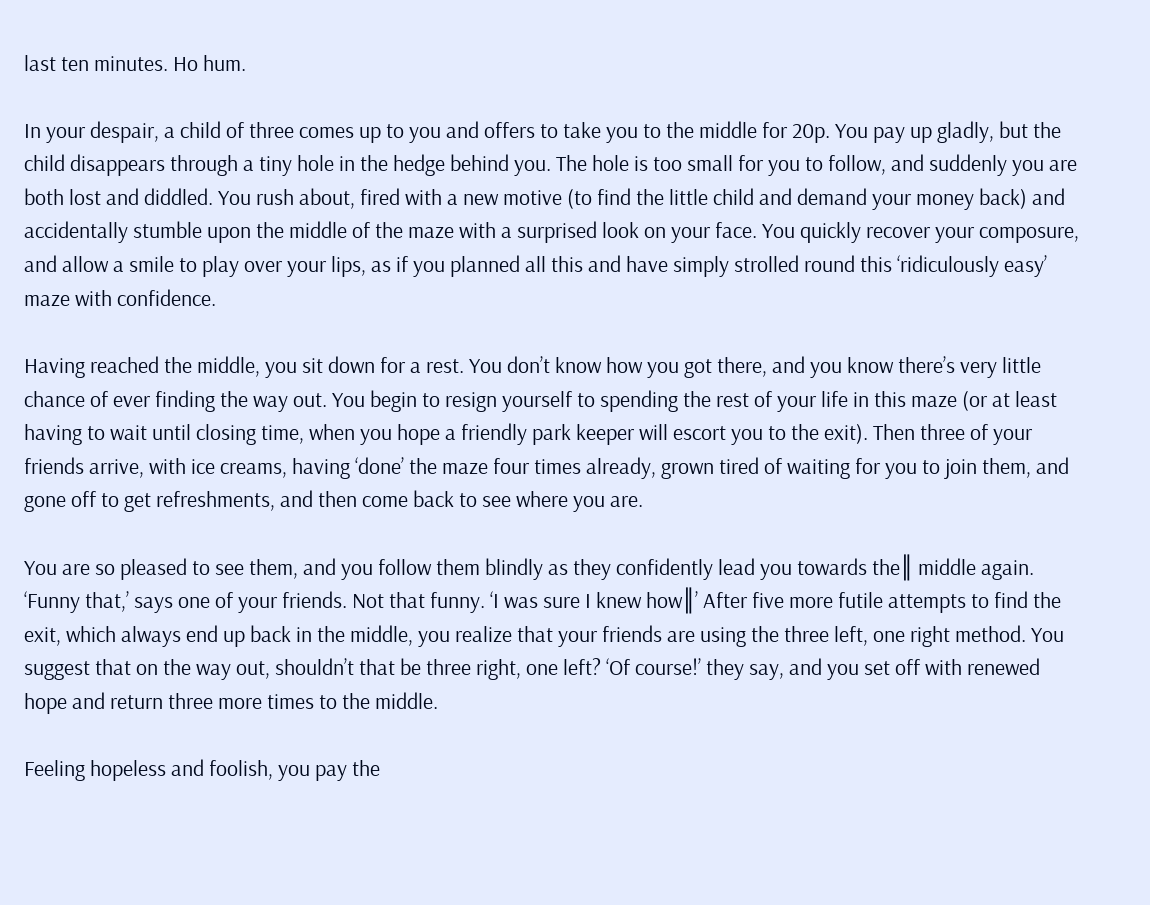last ten minutes. Ho hum.

In your despair, a child of three comes up to you and offers to take you to the middle for 20p. You pay up gladly, but the child disappears through a tiny hole in the hedge behind you. The hole is too small for you to follow, and suddenly you are both lost and diddled. You rush about, fired with a new motive (to find the little child and demand your money back) and accidentally stumble upon the middle of the maze with a surprised look on your face. You quickly recover your composure, and allow a smile to play over your lips, as if you planned all this and have simply strolled round this ‘ridiculously easy’ maze with confidence.

Having reached the middle, you sit down for a rest. You don’t know how you got there, and you know there’s very little chance of ever finding the way out. You begin to resign yourself to spending the rest of your life in this maze (or at least having to wait until closing time, when you hope a friendly park keeper will escort you to the exit). Then three of your friends arrive, with ice creams, having ‘done’ the maze four times already, grown tired of waiting for you to join them, and gone off to get refreshments, and then come back to see where you are.

You are so pleased to see them, and you follow them blindly as they confidently lead you towards the║ middle again. ‘Funny that,’ says one of your friends. Not that funny. ‘I was sure I knew how║’ After five more futile attempts to find the exit, which always end up back in the middle, you realize that your friends are using the three left, one right method. You suggest that on the way out, shouldn’t that be three right, one left? ‘Of course!’ they say, and you set off with renewed hope and return three more times to the middle.

Feeling hopeless and foolish, you pay the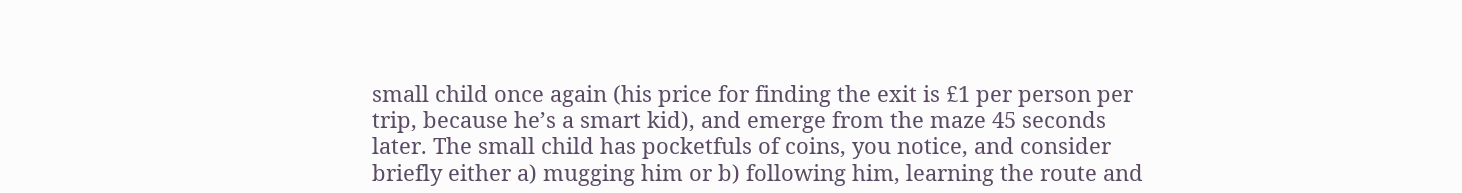small child once again (his price for finding the exit is £1 per person per trip, because he’s a smart kid), and emerge from the maze 45 seconds later. The small child has pocketfuls of coins, you notice, and consider briefly either a) mugging him or b) following him, learning the route and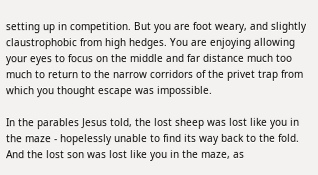setting up in competition. But you are foot weary, and slightly claustrophobic from high hedges. You are enjoying allowing your eyes to focus on the middle and far distance much too much to return to the narrow corridors of the privet trap from which you thought escape was impossible.

In the parables Jesus told, the lost sheep was lost like you in the maze - hopelessly unable to find its way back to the fold. And the lost son was lost like you in the maze, as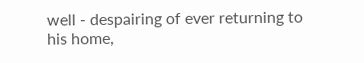well - despairing of ever returning to his home,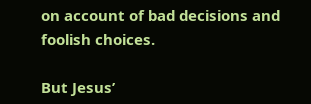on account of bad decisions and foolish choices.

But Jesus’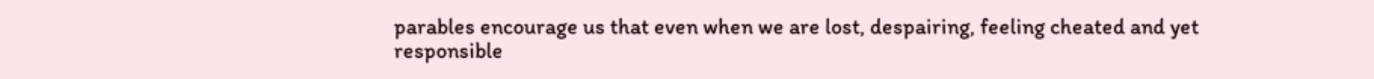parables encourage us that even when we are lost, despairing, feeling cheated and yet responsible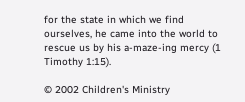for the state in which we find ourselves, he came into the world to rescue us by his a-maze-ing mercy (1 Timothy 1:15).

© 2002 Children's Ministry